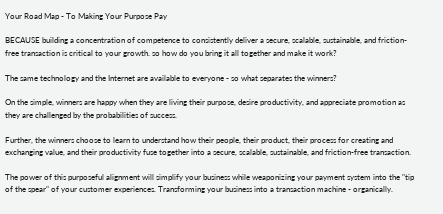Your Road Map - To Making Your Purpose Pay

BECAUSE building a concentration of competence to consistently deliver a secure, scalable, sustainable, and friction-free transaction is critical to your growth. so how do you bring it all together and make it work?

The same technology and the Internet are available to everyone - so what separates the winners?

On the simple, winners are happy when they are living their purpose, desire productivity, and appreciate promotion as they are challenged by the probabilities of success.

Further, the winners choose to learn to understand how their people, their product, their process for creating and exchanging value, and their productivity fuse together into a secure, scalable, sustainable, and friction-free transaction.

The power of this purposeful alignment will simplify your business while weaponizing your payment system into the "tip of the spear" of your customer experiences. Transforming your business into a transaction machine - organically.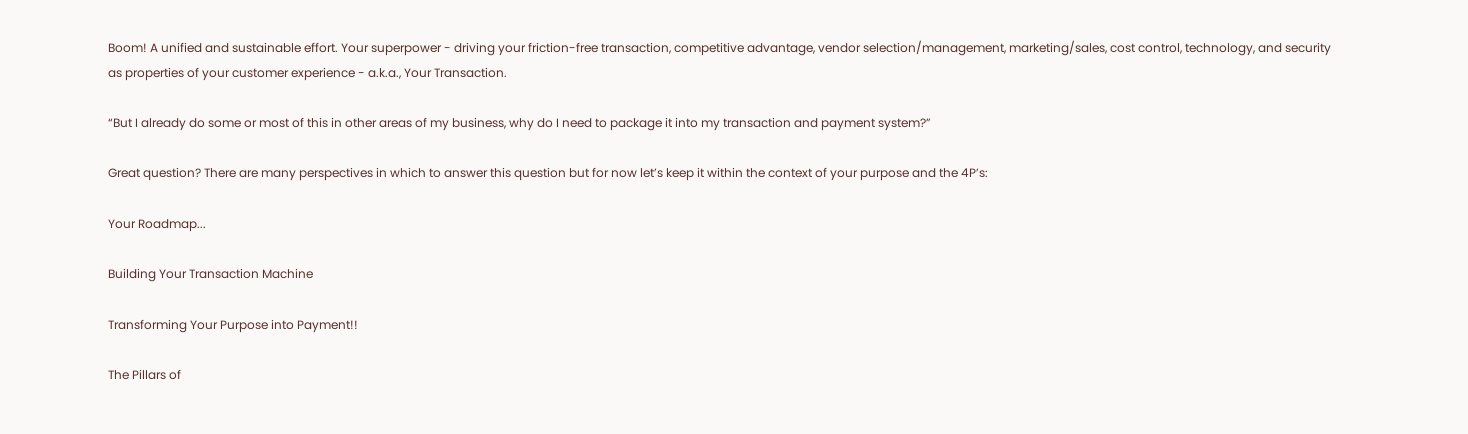Boom! A unified and sustainable effort. Your superpower - driving your friction-free transaction, competitive advantage, vendor selection/management, marketing/sales, cost control, technology, and security as properties of your customer experience - a.k.a., Your Transaction.

“But I already do some or most of this in other areas of my business, why do I need to package it into my transaction and payment system?”

Great question? There are many perspectives in which to answer this question but for now let’s keep it within the context of your purpose and the 4P’s:

Your Roadmap...

Building Your Transaction Machine

Transforming Your Purpose into Payment!!

The Pillars of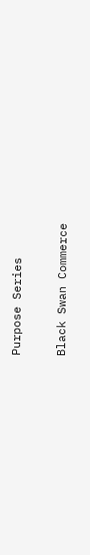Purpose Series

Black Swan Commerce